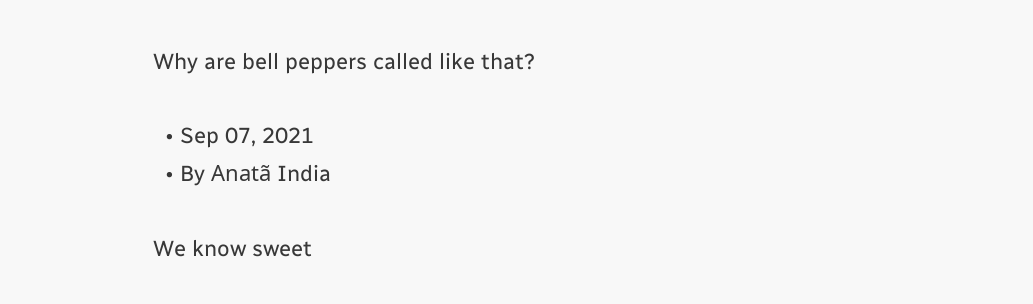Why are bell peppers called like that?

  • Sep 07, 2021
  • By Anatã India

We know sweet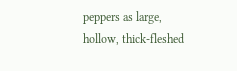peppers as large, hollow, thick-fleshed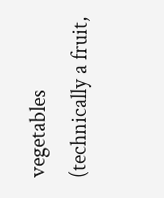vegetables (technically a fruit,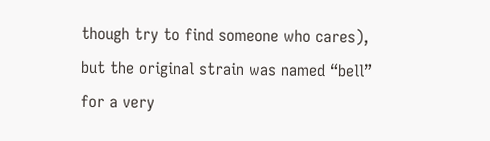though try to find someone who cares), but the original strain was named “bell” for a very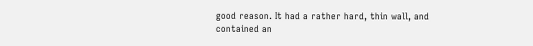good reason. It had a rather hard, thin wall, and contained an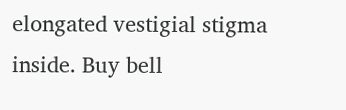elongated vestigial stigma inside. Buy bell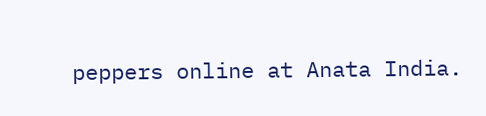peppers online at Anata India.